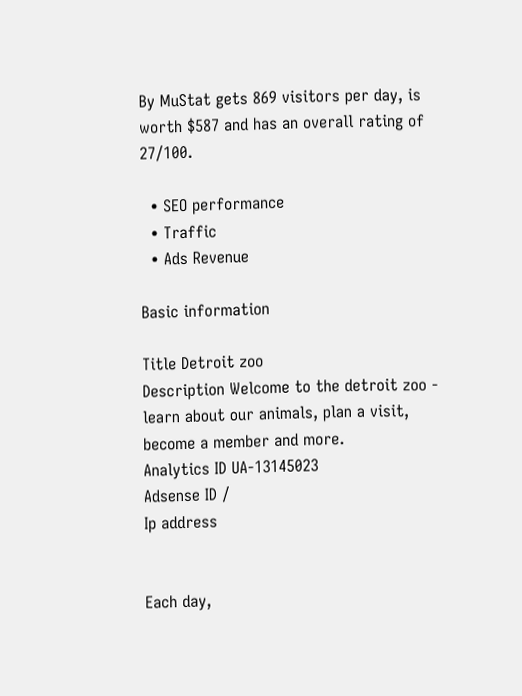By MuStat gets 869 visitors per day, is worth $587 and has an overall rating of 27/100.

  • SEO performance
  • Traffic
  • Ads Revenue

Basic information

Title Detroit zoo
Description Welcome to the detroit zoo - learn about our animals, plan a visit, become a member and more.
Analytics ID UA-13145023
Adsense ID /
Ip address


Each day,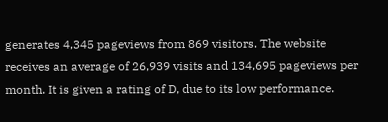generates 4,345 pageviews from 869 visitors. The website receives an average of 26,939 visits and 134,695 pageviews per month. It is given a rating of D, due to its low performance.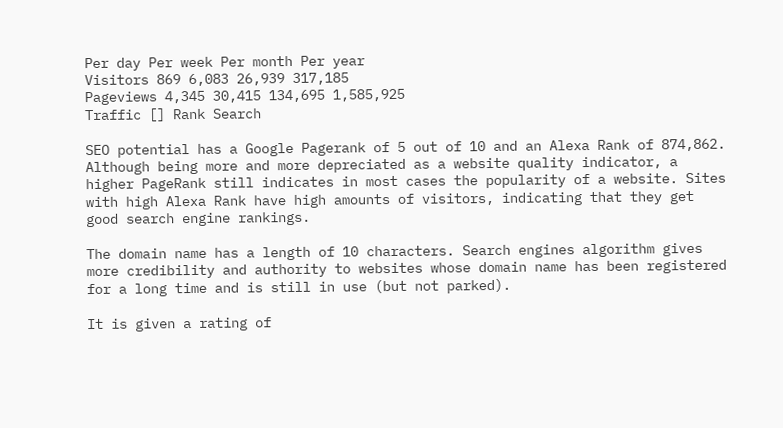Per day Per week Per month Per year
Visitors 869 6,083 26,939 317,185
Pageviews 4,345 30,415 134,695 1,585,925
Traffic [] Rank Search

SEO potential has a Google Pagerank of 5 out of 10 and an Alexa Rank of 874,862. Although being more and more depreciated as a website quality indicator, a higher PageRank still indicates in most cases the popularity of a website. Sites with high Alexa Rank have high amounts of visitors, indicating that they get good search engine rankings.

The domain name has a length of 10 characters. Search engines algorithm gives more credibility and authority to websites whose domain name has been registered for a long time and is still in use (but not parked).

It is given a rating of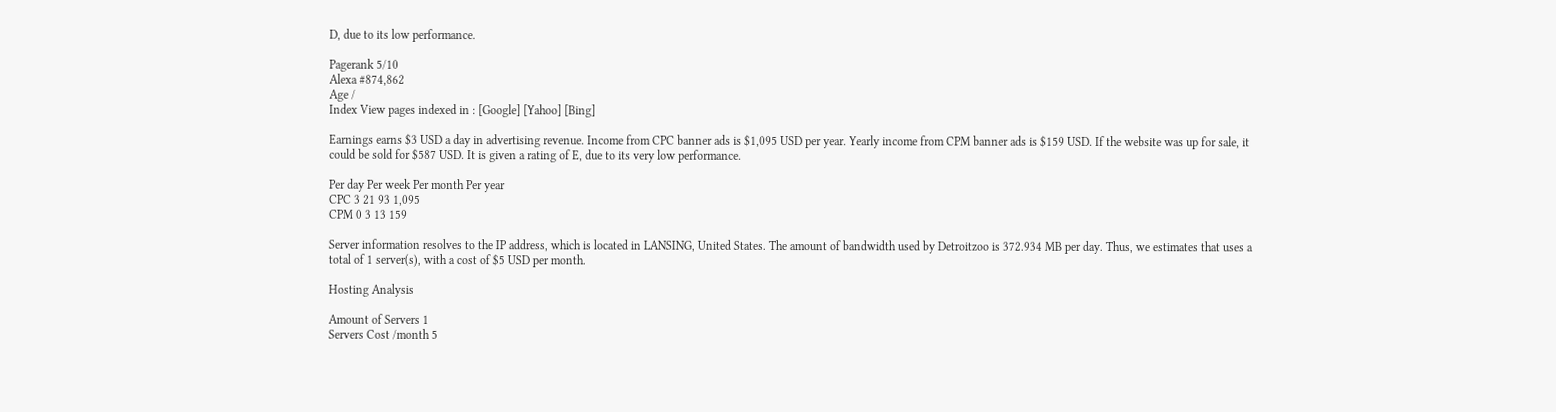D, due to its low performance.

Pagerank 5/10
Alexa #874,862
Age /
Index View pages indexed in : [Google] [Yahoo] [Bing]

Earnings earns $3 USD a day in advertising revenue. Income from CPC banner ads is $1,095 USD per year. Yearly income from CPM banner ads is $159 USD. If the website was up for sale, it could be sold for $587 USD. It is given a rating of E, due to its very low performance.

Per day Per week Per month Per year
CPC 3 21 93 1,095
CPM 0 3 13 159

Server information resolves to the IP address, which is located in LANSING, United States. The amount of bandwidth used by Detroitzoo is 372.934 MB per day. Thus, we estimates that uses a total of 1 server(s), with a cost of $5 USD per month.

Hosting Analysis

Amount of Servers 1
Servers Cost /month 5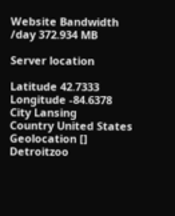Website Bandwidth /day 372.934 MB

Server location

Latitude 42.7333
Longitude -84.6378
City Lansing
Country United States
Geolocation []
Detroitzoo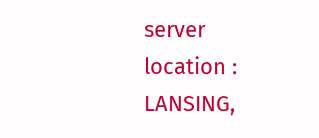server location : LANSING,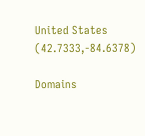United States (42.7333,-84.6378)

Domains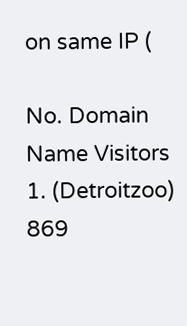on same IP (

No. Domain Name Visitors
1. (Detroitzoo) 869